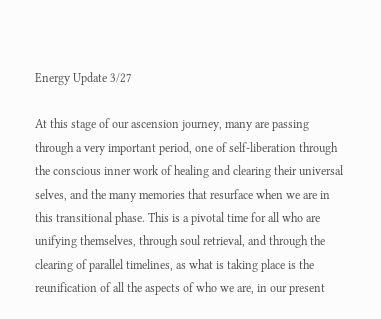Energy Update 3/27

At this stage of our ascension journey, many are passing through a very important period, one of self-liberation through the conscious inner work of healing and clearing their universal selves, and the many memories that resurface when we are in this transitional phase. This is a pivotal time for all who are unifying themselves, through soul retrieval, and through the clearing of parallel timelines, as what is taking place is the reunification of all the aspects of who we are, in our present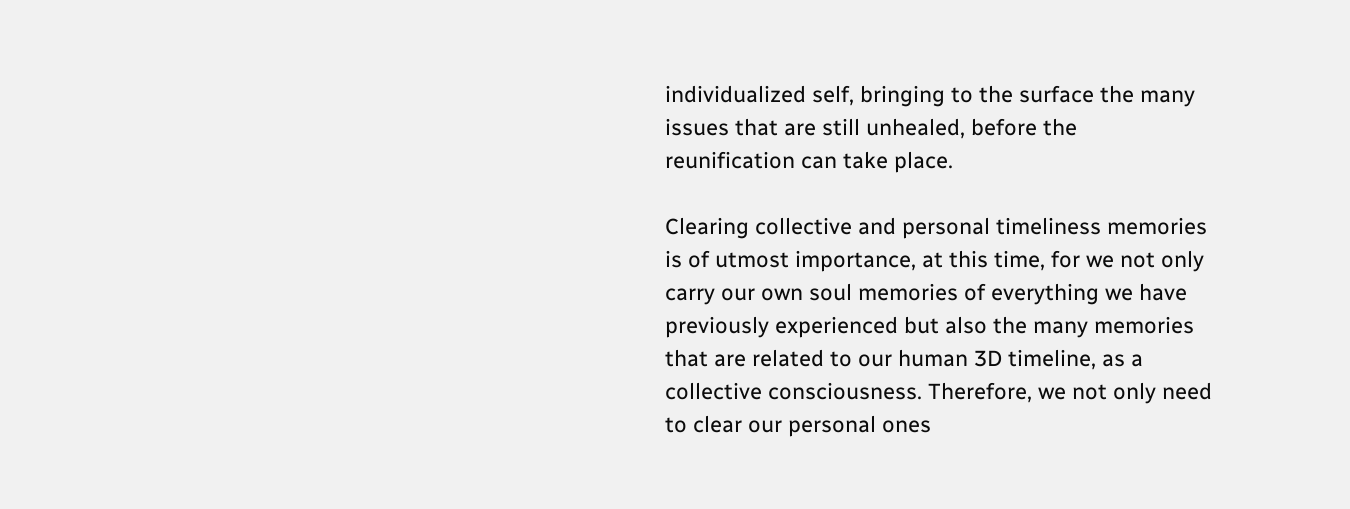individualized self, bringing to the surface the many issues that are still unhealed, before the reunification can take place.

Clearing collective and personal timeliness memories is of utmost importance, at this time, for we not only carry our own soul memories of everything we have previously experienced but also the many memories that are related to our human 3D timeline, as a collective consciousness. Therefore, we not only need to clear our personal ones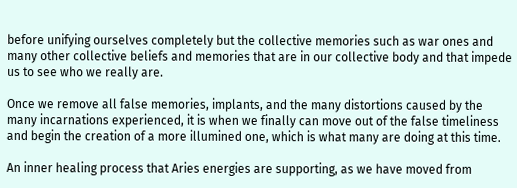before unifying ourselves completely but the collective memories such as war ones and many other collective beliefs and memories that are in our collective body and that impede us to see who we really are.

Once we remove all false memories, implants, and the many distortions caused by the many incarnations experienced, it is when we finally can move out of the false timeliness and begin the creation of a more illumined one, which is what many are doing at this time.

An inner healing process that Aries energies are supporting, as we have moved from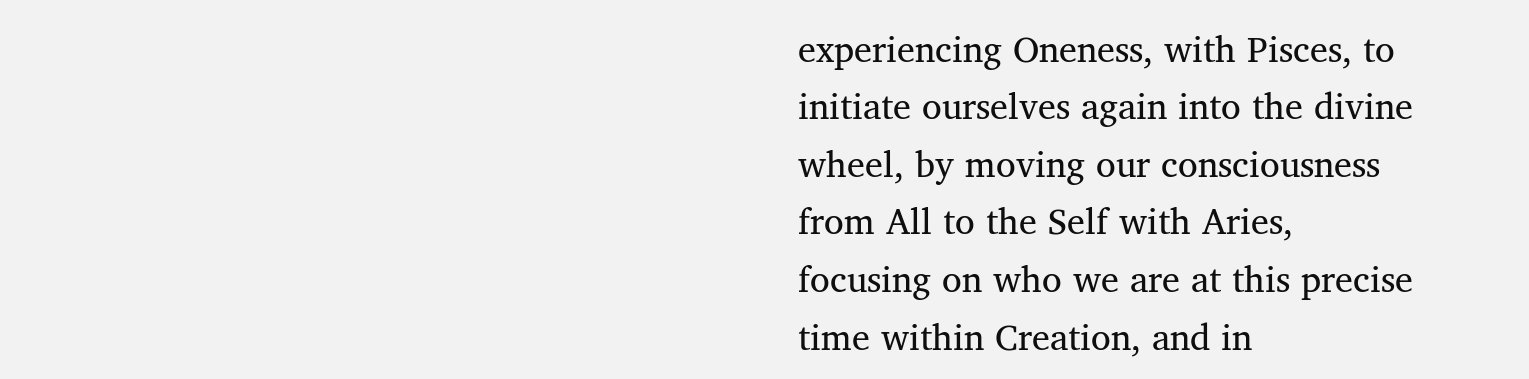experiencing Oneness, with Pisces, to initiate ourselves again into the divine wheel, by moving our consciousness from All to the Self with Aries, focusing on who we are at this precise time within Creation, and in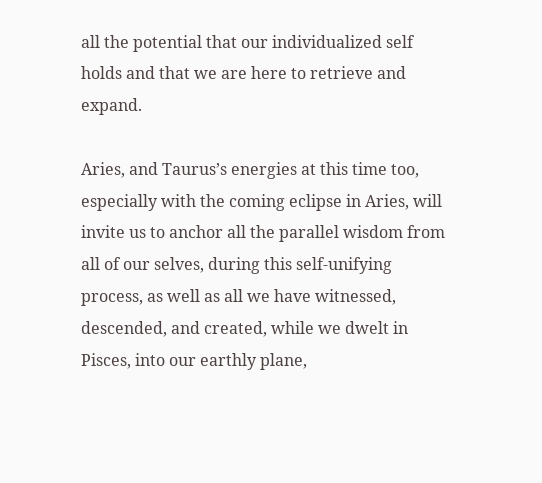all the potential that our individualized self holds and that we are here to retrieve and expand.

Aries, and Taurus’s energies at this time too, especially with the coming eclipse in Aries, will invite us to anchor all the parallel wisdom from all of our selves, during this self-unifying process, as well as all we have witnessed, descended, and created, while we dwelt in Pisces, into our earthly plane,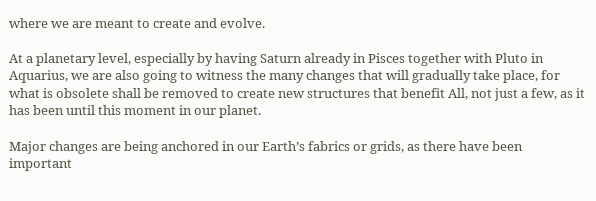where we are meant to create and evolve.

At a planetary level, especially by having Saturn already in Pisces together with Pluto in Aquarius, we are also going to witness the many changes that will gradually take place, for what is obsolete shall be removed to create new structures that benefit All, not just a few, as it has been until this moment in our planet.

Major changes are being anchored in our Earth’s fabrics or grids, as there have been important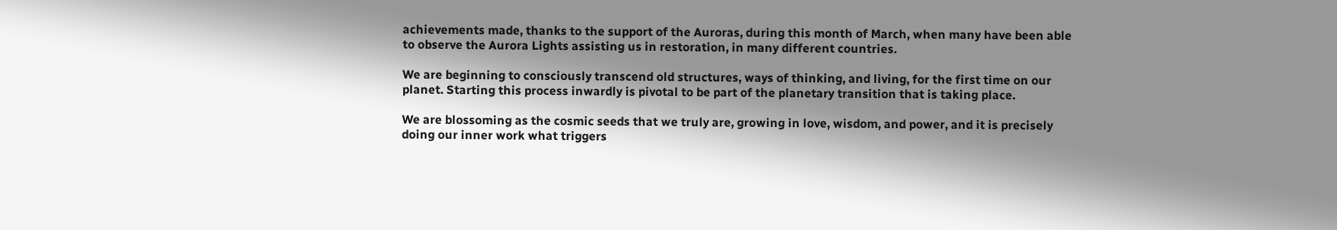achievements made, thanks to the support of the Auroras, during this month of March, when many have been able to observe the Aurora Lights assisting us in restoration, in many different countries.

We are beginning to consciously transcend old structures, ways of thinking, and living, for the first time on our planet. Starting this process inwardly is pivotal to be part of the planetary transition that is taking place.

We are blossoming as the cosmic seeds that we truly are, growing in love, wisdom, and power, and it is precisely doing our inner work what triggers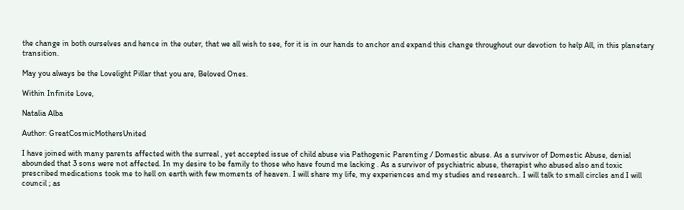the change in both ourselves and hence in the outer, that we all wish to see, for it is in our hands to anchor and expand this change throughout our devotion to help All, in this planetary transition.

May you always be the Lovelight Pillar that you are, Beloved Ones.

Within Infinite Love,

Natalia Alba

Author: GreatCosmicMothersUnited

I have joined with many parents affected with the surreal , yet accepted issue of child abuse via Pathogenic Parenting / Domestic abuse. As a survivor of Domestic Abuse, denial abounded that 3 sons were not affected. In my desire to be family to those who have found me lacking . As a survivor of psychiatric abuse, therapist who abused also and toxic prescribed medications took me to hell on earth with few moments of heaven. I will share my life, my experiences and my studies and research.. I will talk to small circles and I will council ; as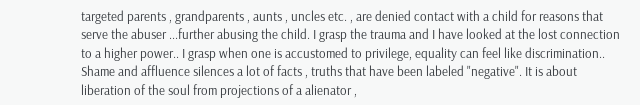targeted parents , grandparents , aunts , uncles etc. , are denied contact with a child for reasons that serve the abuser ...further abusing the child. I grasp the trauma and I have looked at the lost connection to a higher power.. I grasp when one is accustomed to privilege, equality can feel like discrimination.. Shame and affluence silences a lot of facts , truths that have been labeled "negative". It is about liberation of the soul from projections of a alienator ,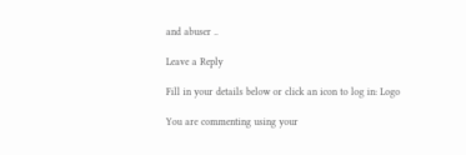and abuser ..

Leave a Reply

Fill in your details below or click an icon to log in: Logo

You are commenting using your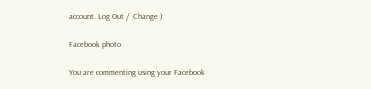account. Log Out /  Change )

Facebook photo

You are commenting using your Facebook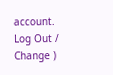account. Log Out /  Change )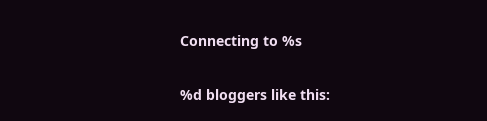Connecting to %s

%d bloggers like this: